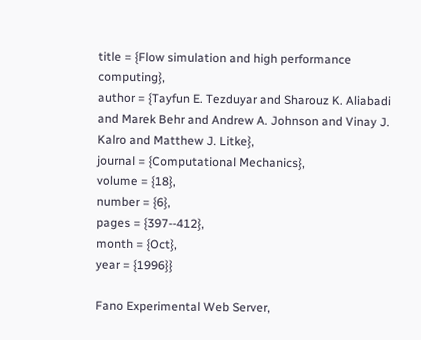title = {Flow simulation and high performance computing},
author = {Tayfun E. Tezduyar and Sharouz K. Aliabadi and Marek Behr and Andrew A. Johnson and Vinay J. Kalro and Matthew J. Litke},
journal = {Computational Mechanics},
volume = {18},
number = {6},
pages = {397--412},
month = {Oct},
year = {1996}}

Fano Experimental Web Server,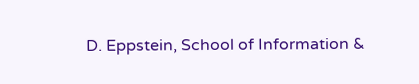D. Eppstein, School of Information &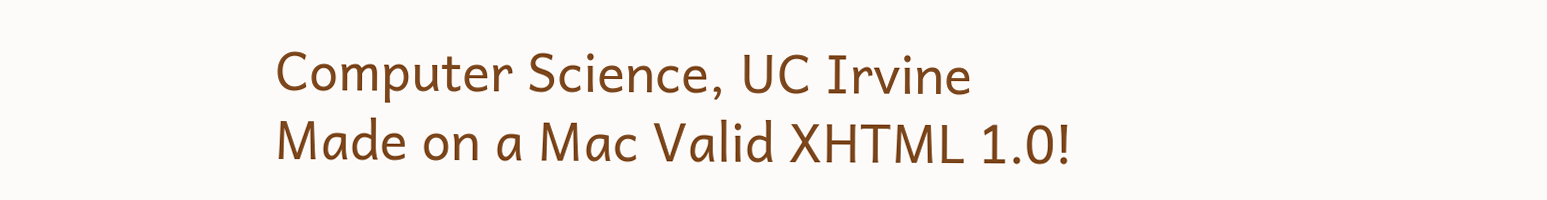Computer Science, UC Irvine
Made on a Mac Valid XHTML 1.0!